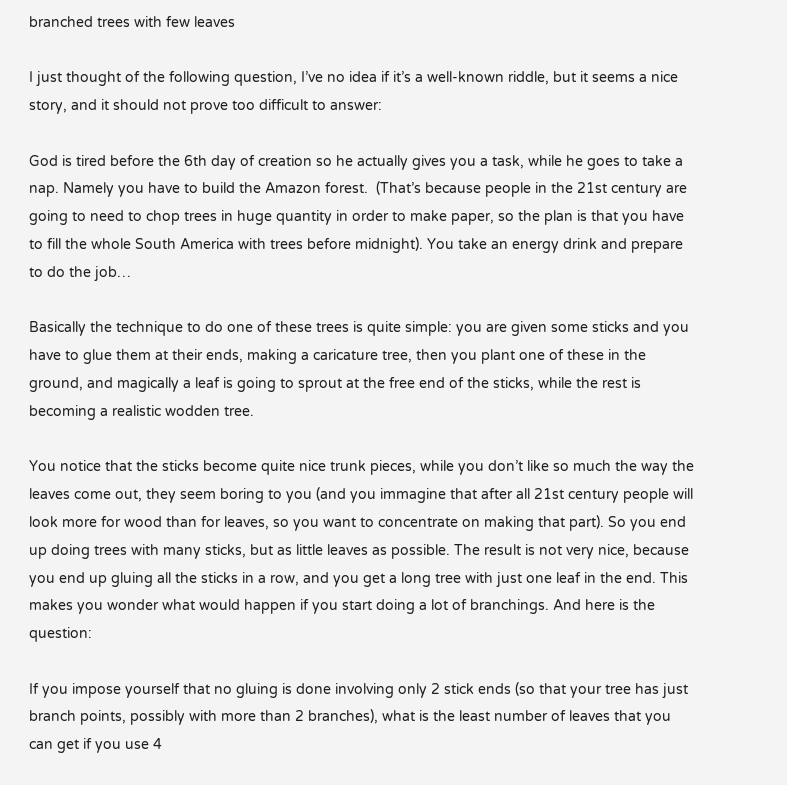branched trees with few leaves

I just thought of the following question, I’ve no idea if it’s a well-known riddle, but it seems a nice story, and it should not prove too difficult to answer:

God is tired before the 6th day of creation so he actually gives you a task, while he goes to take a nap. Namely you have to build the Amazon forest.  (That’s because people in the 21st century are going to need to chop trees in huge quantity in order to make paper, so the plan is that you have to fill the whole South America with trees before midnight). You take an energy drink and prepare to do the job…

Basically the technique to do one of these trees is quite simple: you are given some sticks and you have to glue them at their ends, making a caricature tree, then you plant one of these in the ground, and magically a leaf is going to sprout at the free end of the sticks, while the rest is becoming a realistic wodden tree.

You notice that the sticks become quite nice trunk pieces, while you don’t like so much the way the leaves come out, they seem boring to you (and you immagine that after all 21st century people will look more for wood than for leaves, so you want to concentrate on making that part). So you end up doing trees with many sticks, but as little leaves as possible. The result is not very nice, because you end up gluing all the sticks in a row, and you get a long tree with just one leaf in the end. This makes you wonder what would happen if you start doing a lot of branchings. And here is the question:

If you impose yourself that no gluing is done involving only 2 stick ends (so that your tree has just branch points, possibly with more than 2 branches), what is the least number of leaves that you can get if you use 4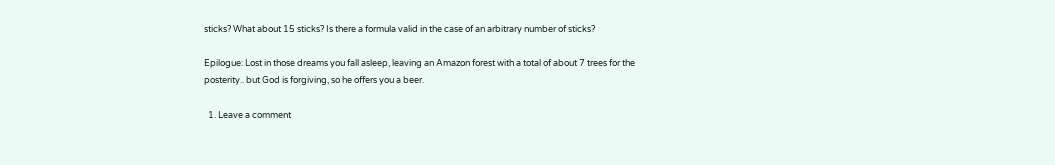sticks? What about 15 sticks? Is there a formula valid in the case of an arbitrary number of sticks?

Epilogue: Lost in those dreams you fall asleep, leaving an Amazon forest with a total of about 7 trees for the posterity.. but God is forgiving, so he offers you a beer.

  1. Leave a comment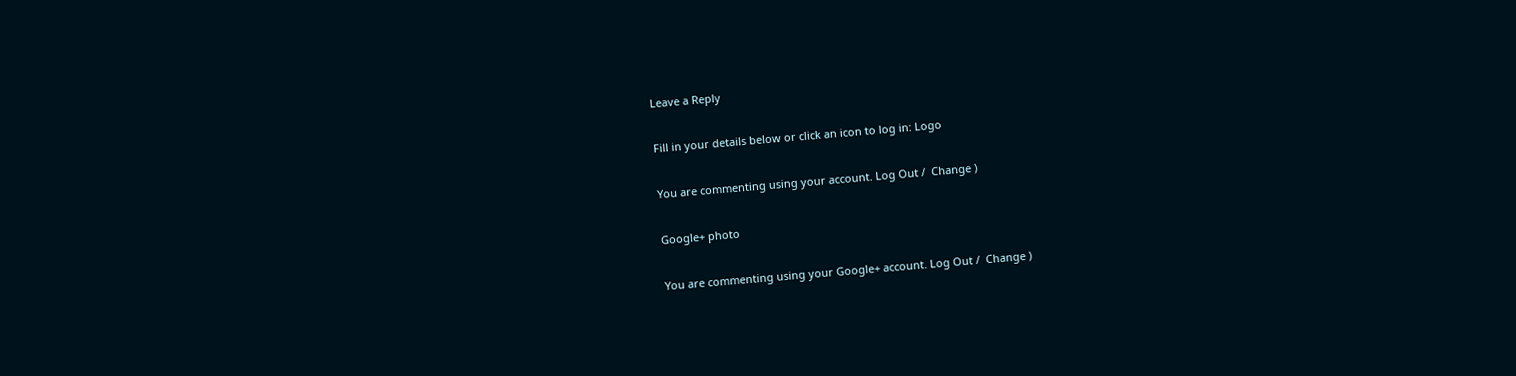Leave a Reply

Fill in your details below or click an icon to log in: Logo

You are commenting using your account. Log Out /  Change )

Google+ photo

You are commenting using your Google+ account. Log Out /  Change )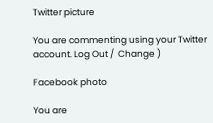Twitter picture

You are commenting using your Twitter account. Log Out /  Change )

Facebook photo

You are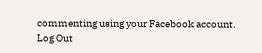commenting using your Facebook account. Log Out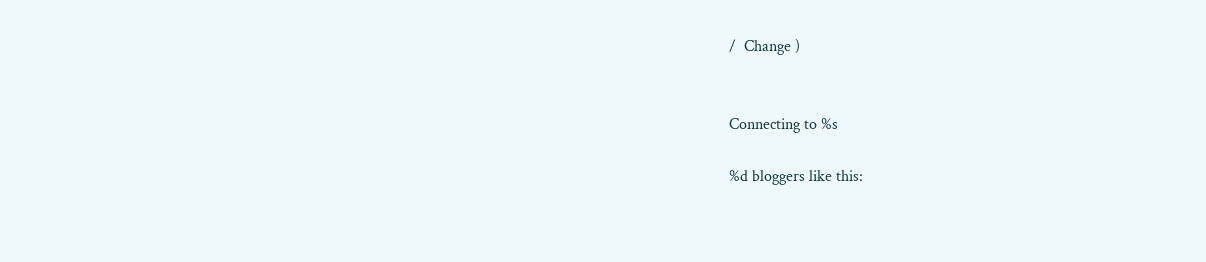/  Change )


Connecting to %s

%d bloggers like this: